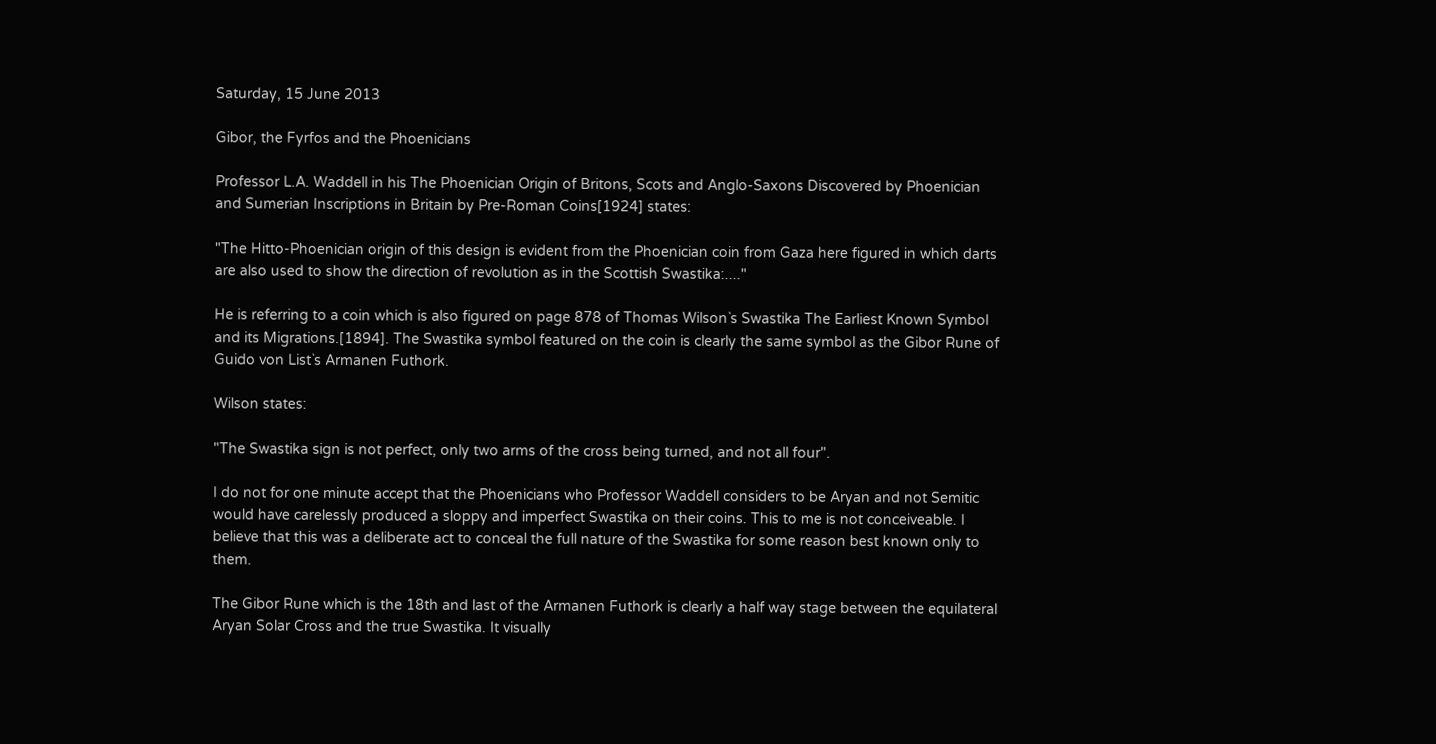Saturday, 15 June 2013

Gibor, the Fyrfos and the Phoenicians

Professor L.A. Waddell in his The Phoenician Origin of Britons, Scots and Anglo-Saxons Discovered by Phoenician and Sumerian Inscriptions in Britain by Pre-Roman Coins[1924] states:

"The Hitto-Phoenician origin of this design is evident from the Phoenician coin from Gaza here figured in which darts are also used to show the direction of revolution as in the Scottish Swastika:...."

He is referring to a coin which is also figured on page 878 of Thomas Wilson`s Swastika The Earliest Known Symbol and its Migrations.[1894]. The Swastika symbol featured on the coin is clearly the same symbol as the Gibor Rune of Guido von List`s Armanen Futhork.

Wilson states:

"The Swastika sign is not perfect, only two arms of the cross being turned, and not all four".

I do not for one minute accept that the Phoenicians who Professor Waddell considers to be Aryan and not Semitic would have carelessly produced a sloppy and imperfect Swastika on their coins. This to me is not conceiveable. I believe that this was a deliberate act to conceal the full nature of the Swastika for some reason best known only to them.

The Gibor Rune which is the 18th and last of the Armanen Futhork is clearly a half way stage between the equilateral Aryan Solar Cross and the true Swastika. It visually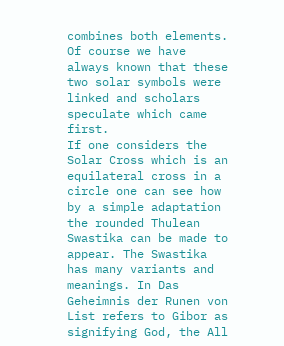combines both elements. Of course we have always known that these two solar symbols were linked and scholars speculate which came first.
If one considers the Solar Cross which is an equilateral cross in a circle one can see how by a simple adaptation the rounded Thulean Swastika can be made to appear. The Swastika has many variants and meanings. In Das Geheimnis der Runen von List refers to Gibor as signifying God, the All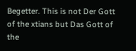Begetter. This is not Der Gott of the xtians but Das Gott of the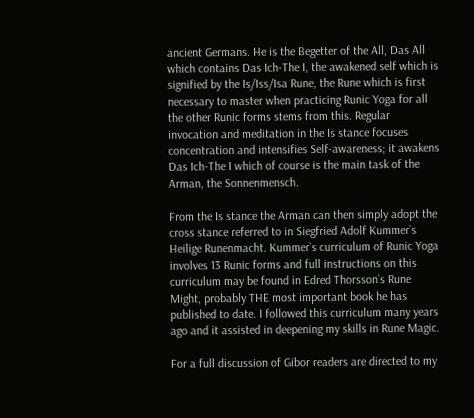ancient Germans. He is the Begetter of the All, Das All which contains Das Ich-The I, the awakened self which is signified by the Is/Iss/Isa Rune, the Rune which is first necessary to master when practicing Runic Yoga for all the other Runic forms stems from this. Regular invocation and meditation in the Is stance focuses concentration and intensifies Self-awareness; it awakens Das Ich-The I which of course is the main task of the Arman, the Sonnenmensch.

From the Is stance the Arman can then simply adopt the cross stance referred to in Siegfried Adolf Kummer`s Heilige Runenmacht. Kummer`s curriculum of Runic Yoga involves 13 Runic forms and full instructions on this curriculum may be found in Edred Thorsson`s Rune Might, probably THE most important book he has published to date. I followed this curriculum many years ago and it assisted in deepening my skills in Rune Magic.

For a full discussion of Gibor readers are directed to my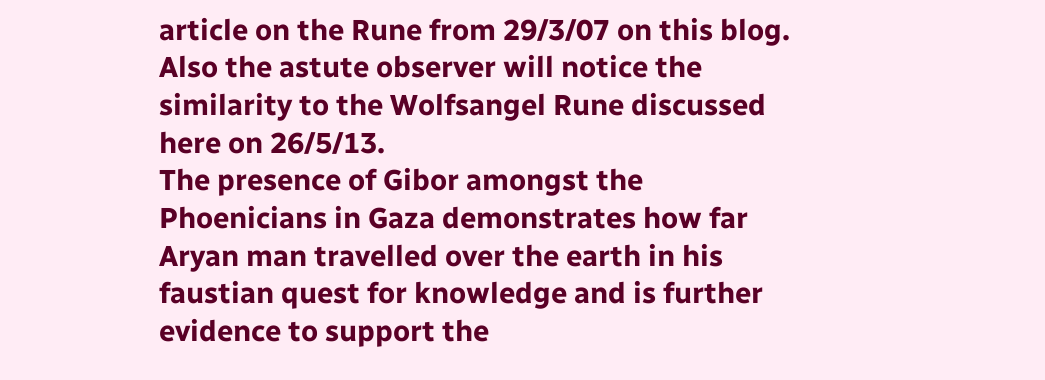article on the Rune from 29/3/07 on this blog.
Also the astute observer will notice the similarity to the Wolfsangel Rune discussed here on 26/5/13.
The presence of Gibor amongst the Phoenicians in Gaza demonstrates how far Aryan man travelled over the earth in his faustian quest for knowledge and is further evidence to support the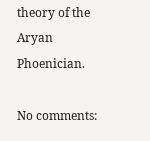theory of the Aryan Phoenician.

No comments: